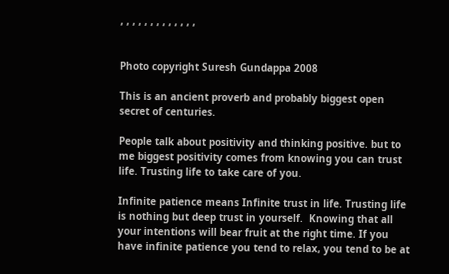, , , , , , , , , , , , ,


Photo copyright Suresh Gundappa 2008

This is an ancient proverb and probably biggest open secret of centuries.

People talk about positivity and thinking positive. but to me biggest positivity comes from knowing you can trust life. Trusting life to take care of you.

Infinite patience means Infinite trust in life. Trusting life is nothing but deep trust in yourself.  Knowing that all your intentions will bear fruit at the right time. If you have infinite patience you tend to relax, you tend to be at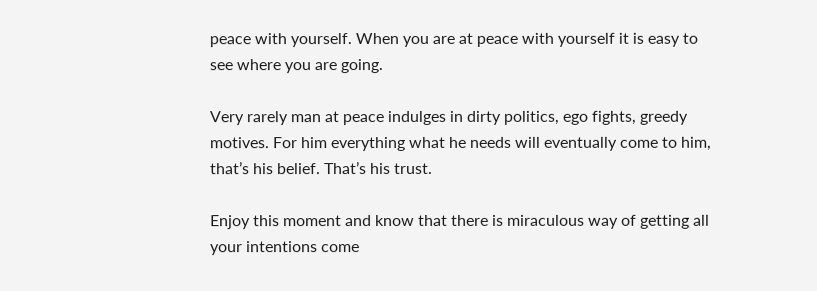peace with yourself. When you are at peace with yourself it is easy to see where you are going.

Very rarely man at peace indulges in dirty politics, ego fights, greedy motives. For him everything what he needs will eventually come to him, that’s his belief. That’s his trust.

Enjoy this moment and know that there is miraculous way of getting all your intentions come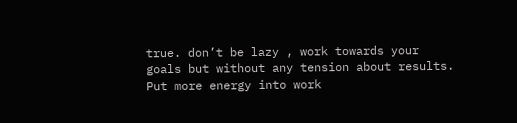true. don’t be lazy , work towards your goals but without any tension about results. Put more energy into work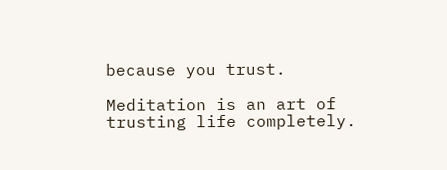because you trust.

Meditation is an art of trusting life completely.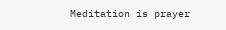Meditation is prayer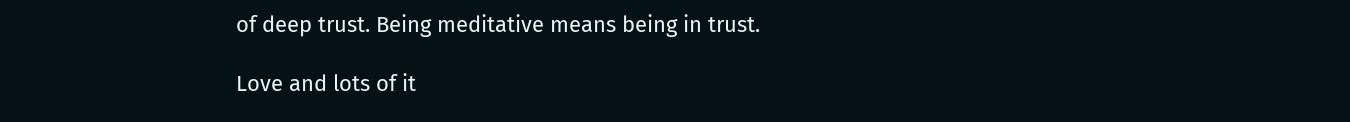of deep trust. Being meditative means being in trust.

Love and lots of it